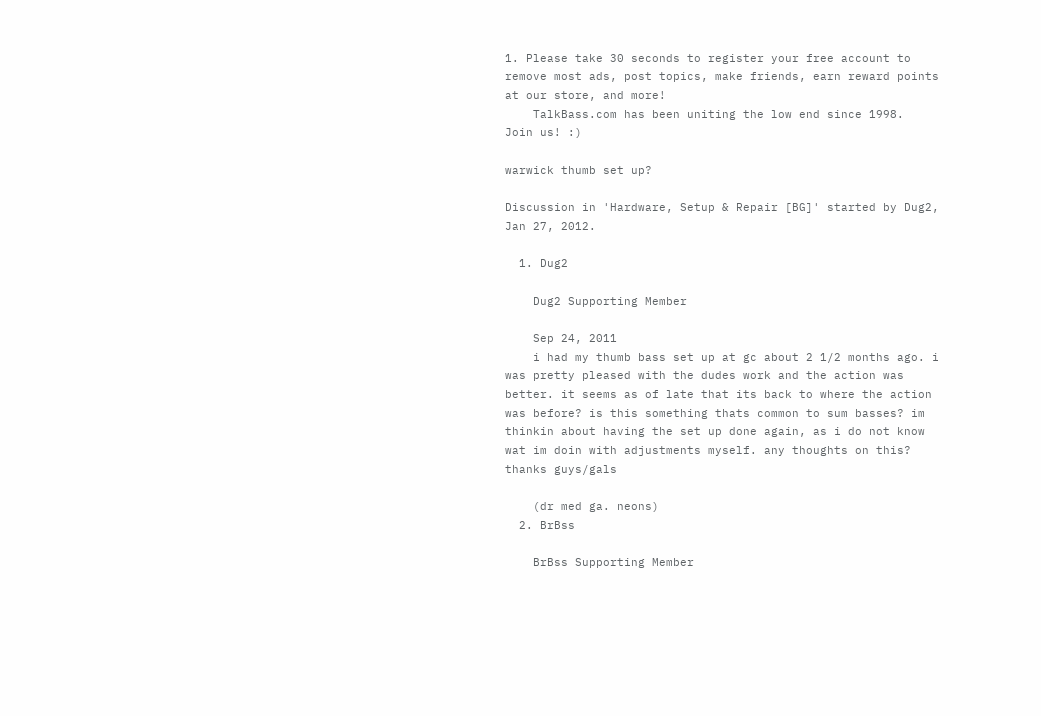1. Please take 30 seconds to register your free account to remove most ads, post topics, make friends, earn reward points at our store, and more!
    TalkBass.com has been uniting the low end since 1998.  Join us! :)

warwick thumb set up?

Discussion in 'Hardware, Setup & Repair [BG]' started by Dug2, Jan 27, 2012.

  1. Dug2

    Dug2 Supporting Member

    Sep 24, 2011
    i had my thumb bass set up at gc about 2 1/2 months ago. i was pretty pleased with the dudes work and the action was better. it seems as of late that its back to where the action was before? is this something thats common to sum basses? im thinkin about having the set up done again, as i do not know wat im doin with adjustments myself. any thoughts on this? thanks guys/gals

    (dr med ga. neons)
  2. BrBss

    BrBss Supporting Member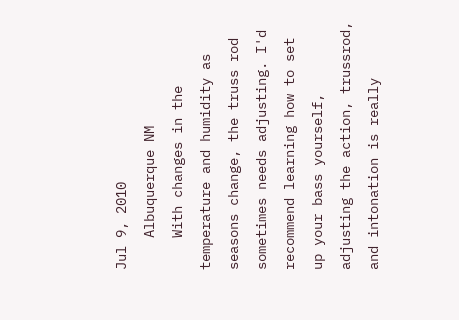Jul 9, 2010
    Albuquerque NM
    With changes in the temperature and humidity as seasons change, the truss rod sometimes needs adjusting. I'd recommend learning how to set up your bass yourself, adjusting the action, trussrod, and intonation is really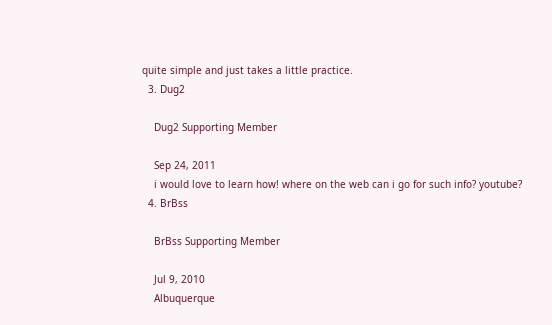quite simple and just takes a little practice.
  3. Dug2

    Dug2 Supporting Member

    Sep 24, 2011
    i would love to learn how! where on the web can i go for such info? youtube?
  4. BrBss

    BrBss Supporting Member

    Jul 9, 2010
    Albuquerque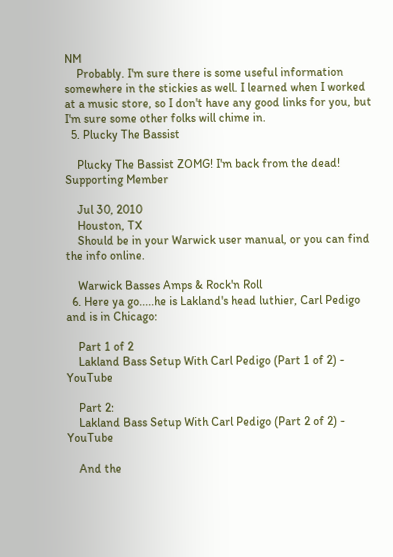NM
    Probably. I'm sure there is some useful information somewhere in the stickies as well. I learned when I worked at a music store, so I don't have any good links for you, but I'm sure some other folks will chime in.
  5. Plucky The Bassist

    Plucky The Bassist ZOMG! I'm back from the dead! Supporting Member

    Jul 30, 2010
    Houston, TX
    Should be in your Warwick user manual, or you can find the info online.

    Warwick Basses Amps & Rock'n Roll
  6. Here ya go.....he is Lakland's head luthier, Carl Pedigo and is in Chicago:

    Part 1 of 2
    Lakland Bass Setup With Carl Pedigo (Part 1 of 2) - YouTube

    Part 2:
    Lakland Bass Setup With Carl Pedigo (Part 2 of 2) - YouTube

    And the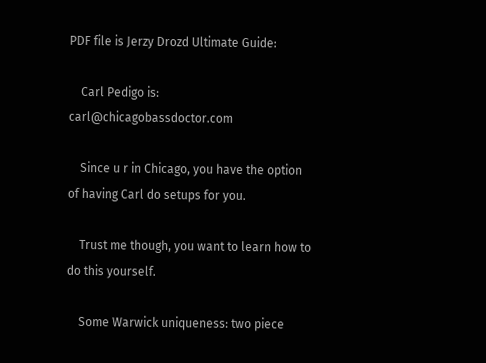PDF file is Jerzy Drozd Ultimate Guide:

    Carl Pedigo is: carl@chicagobassdoctor.com

    Since u r in Chicago, you have the option of having Carl do setups for you.

    Trust me though, you want to learn how to do this yourself.

    Some Warwick uniqueness: two piece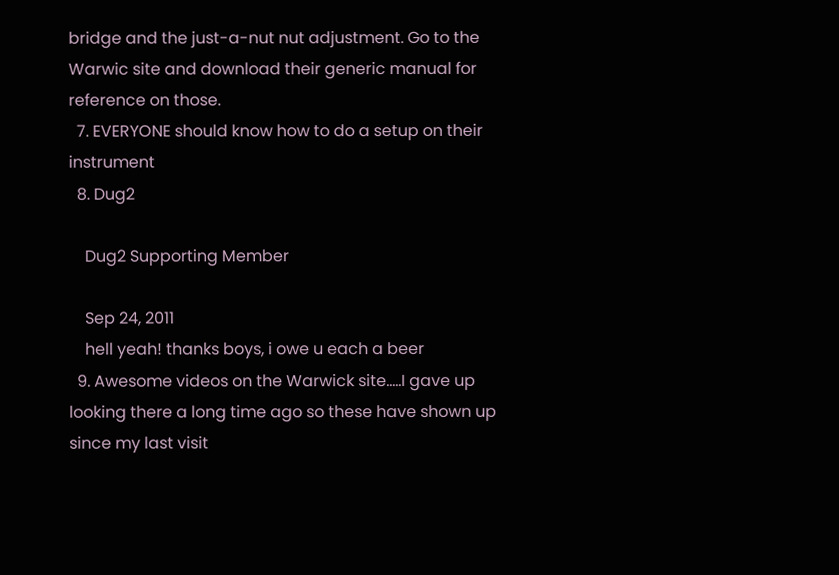bridge and the just-a-nut nut adjustment. Go to the Warwic site and download their generic manual for reference on those.
  7. EVERYONE should know how to do a setup on their instrument
  8. Dug2

    Dug2 Supporting Member

    Sep 24, 2011
    hell yeah! thanks boys, i owe u each a beer
  9. Awesome videos on the Warwick site.....I gave up looking there a long time ago so these have shown up since my last visit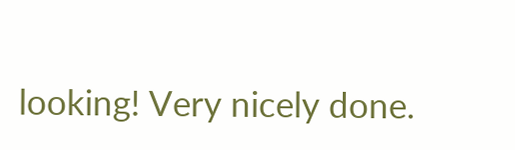looking! Very nicely done.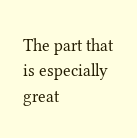The part that is especially great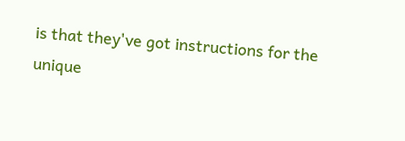is that they've got instructions for the unique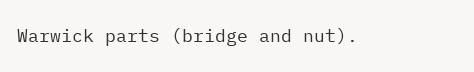Warwick parts (bridge and nut).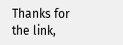Thanks for the link,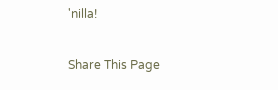'nilla!

Share This Page